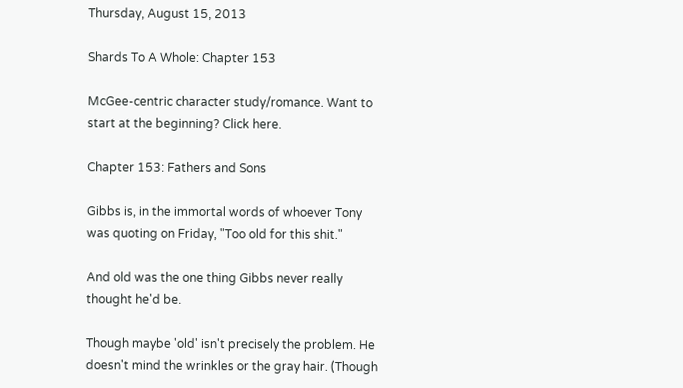Thursday, August 15, 2013

Shards To A Whole: Chapter 153

McGee-centric character study/romance. Want to start at the beginning? Click here.

Chapter 153: Fathers and Sons

Gibbs is, in the immortal words of whoever Tony was quoting on Friday, "Too old for this shit."

And old was the one thing Gibbs never really thought he'd be.

Though maybe 'old' isn't precisely the problem. He doesn't mind the wrinkles or the gray hair. (Though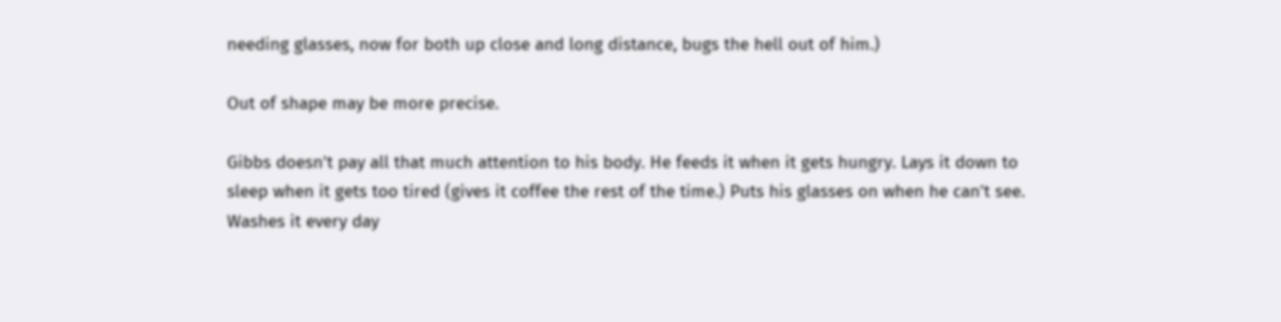needing glasses, now for both up close and long distance, bugs the hell out of him.)

Out of shape may be more precise.

Gibbs doesn't pay all that much attention to his body. He feeds it when it gets hungry. Lays it down to sleep when it gets too tired (gives it coffee the rest of the time.) Puts his glasses on when he can't see. Washes it every day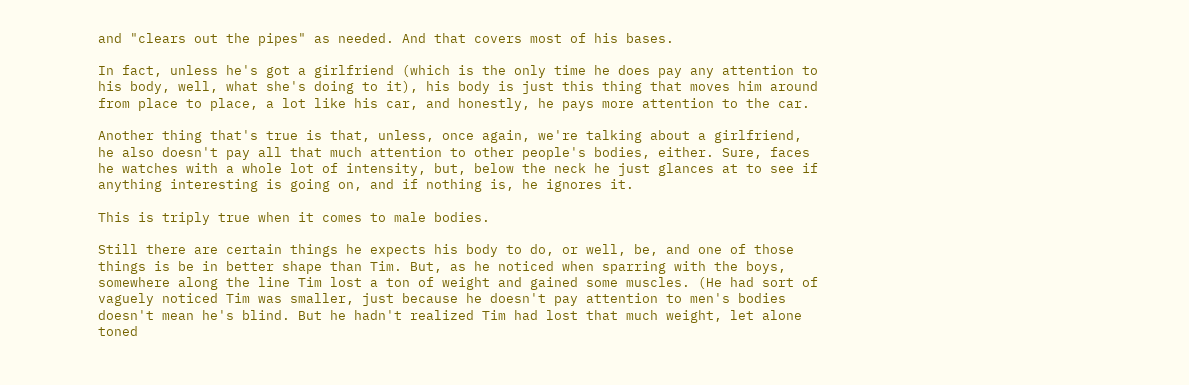and "clears out the pipes" as needed. And that covers most of his bases.

In fact, unless he's got a girlfriend (which is the only time he does pay any attention to his body, well, what she's doing to it), his body is just this thing that moves him around from place to place, a lot like his car, and honestly, he pays more attention to the car.

Another thing that's true is that, unless, once again, we're talking about a girlfriend, he also doesn't pay all that much attention to other people's bodies, either. Sure, faces he watches with a whole lot of intensity, but, below the neck he just glances at to see if anything interesting is going on, and if nothing is, he ignores it.

This is triply true when it comes to male bodies.

Still there are certain things he expects his body to do, or well, be, and one of those things is be in better shape than Tim. But, as he noticed when sparring with the boys, somewhere along the line Tim lost a ton of weight and gained some muscles. (He had sort of vaguely noticed Tim was smaller, just because he doesn't pay attention to men's bodies doesn't mean he's blind. But he hadn't realized Tim had lost that much weight, let alone toned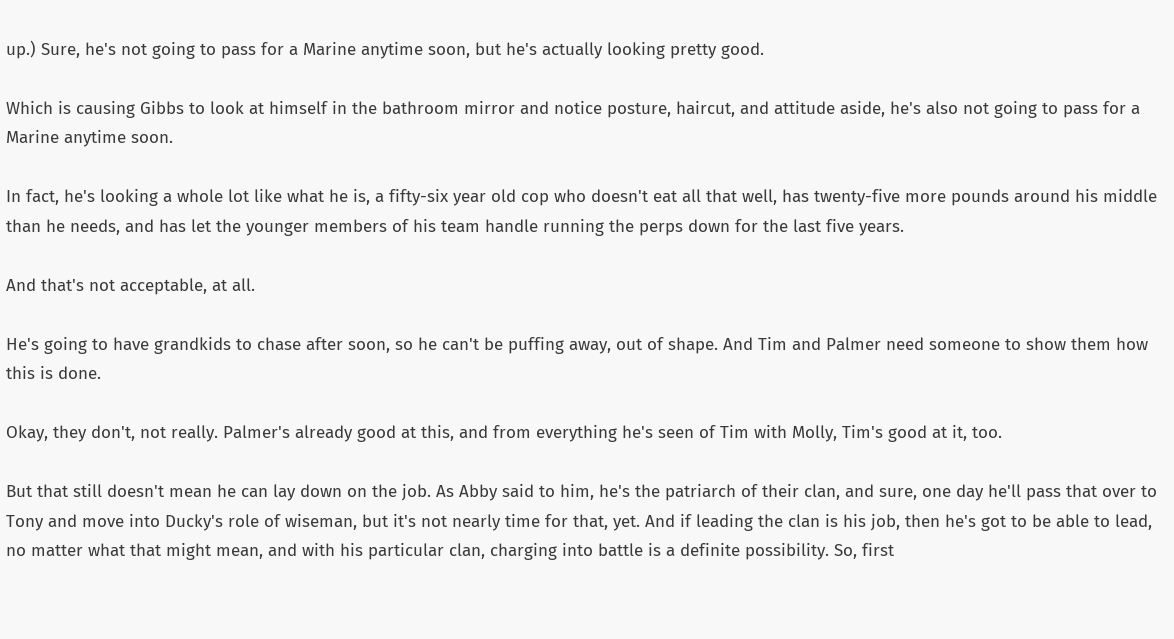up.) Sure, he's not going to pass for a Marine anytime soon, but he's actually looking pretty good.

Which is causing Gibbs to look at himself in the bathroom mirror and notice posture, haircut, and attitude aside, he's also not going to pass for a Marine anytime soon.

In fact, he's looking a whole lot like what he is, a fifty-six year old cop who doesn't eat all that well, has twenty-five more pounds around his middle than he needs, and has let the younger members of his team handle running the perps down for the last five years.

And that's not acceptable, at all.

He's going to have grandkids to chase after soon, so he can't be puffing away, out of shape. And Tim and Palmer need someone to show them how this is done.

Okay, they don't, not really. Palmer's already good at this, and from everything he's seen of Tim with Molly, Tim's good at it, too.

But that still doesn't mean he can lay down on the job. As Abby said to him, he's the patriarch of their clan, and sure, one day he'll pass that over to Tony and move into Ducky's role of wiseman, but it's not nearly time for that, yet. And if leading the clan is his job, then he's got to be able to lead, no matter what that might mean, and with his particular clan, charging into battle is a definite possibility. So, first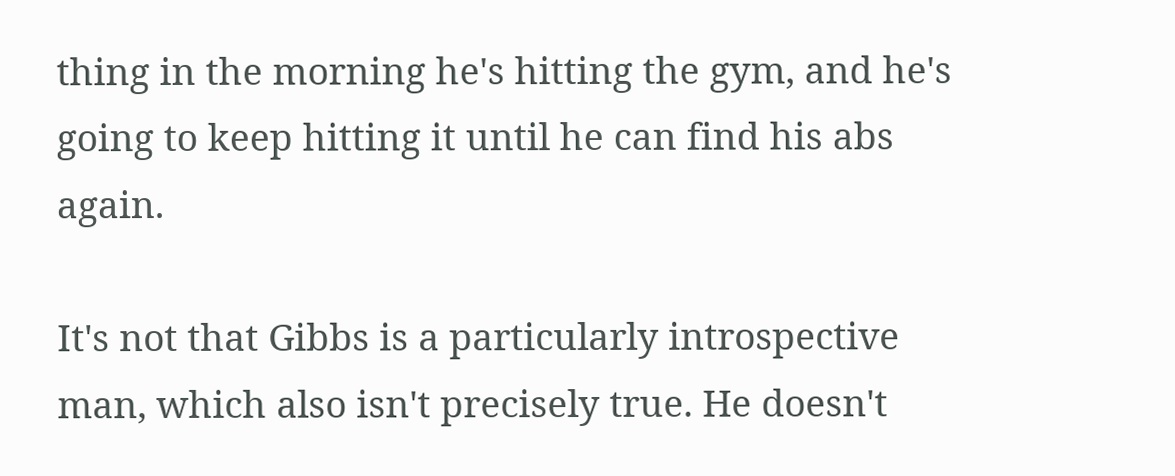thing in the morning he's hitting the gym, and he's going to keep hitting it until he can find his abs again.

It's not that Gibbs is a particularly introspective man, which also isn't precisely true. He doesn't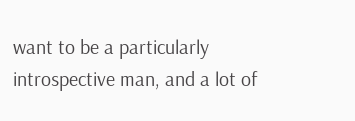want to be a particularly introspective man, and a lot of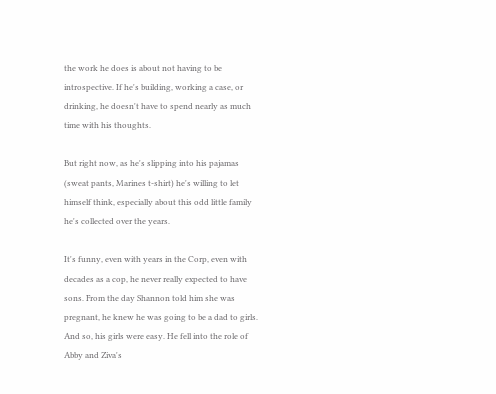the work he does is about not having to be introspective. If he's building, working a case, or drinking, he doesn't have to spend nearly as much time with his thoughts.

But right now, as he's slipping into his pajamas (sweat pants, Marines t-shirt) he's willing to let himself think, especially about this odd little family he's collected over the years.

It's funny, even with years in the Corp, even with decades as a cop, he never really expected to have sons. From the day Shannon told him she was pregnant, he knew he was going to be a dad to girls. And so, his girls were easy. He fell into the role of Abby and Ziva's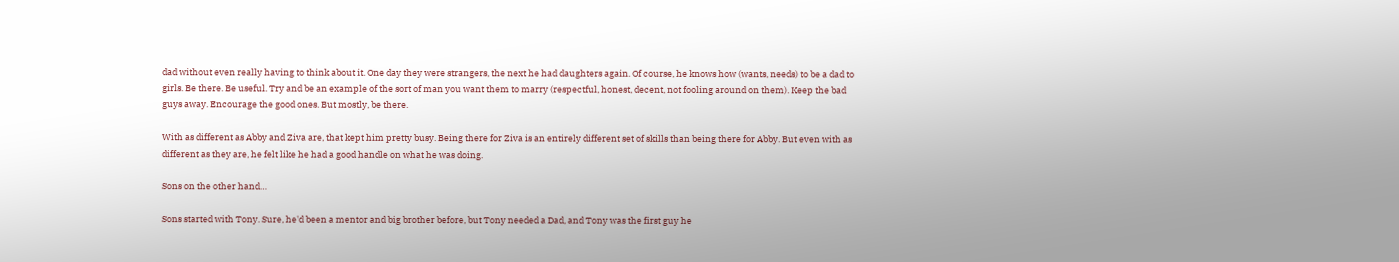dad without even really having to think about it. One day they were strangers, the next he had daughters again. Of course, he knows how (wants, needs) to be a dad to girls. Be there. Be useful. Try and be an example of the sort of man you want them to marry (respectful, honest, decent, not fooling around on them). Keep the bad guys away. Encourage the good ones. But mostly, be there.

With as different as Abby and Ziva are, that kept him pretty busy. Being there for Ziva is an entirely different set of skills than being there for Abby. But even with as different as they are, he felt like he had a good handle on what he was doing.

Sons on the other hand…

Sons started with Tony. Sure, he'd been a mentor and big brother before, but Tony needed a Dad, and Tony was the first guy he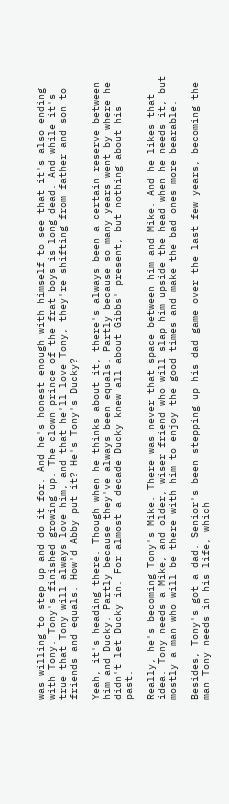was willing to step up and do it for. And he's honest enough with himself to see that it's also ending with Tony. Tony's finished growing up. The clown prince of the frat boys is long dead. And while it's true that Tony will always love him, and that he'll love Tony, they're shifting from father and son to friends and equals. How'd Abby put it? He's Tony's Ducky?

Yeah, it's heading there. Though when he thinks about it, there's always been a certain reserve between him and Ducky. Partly because they've always been equals. Partly because so many years went by where he didn't let Ducky in. For almost a decade Ducky knew all about Gibbs' present, but nothing about his past.

Really, he's becoming Tony's Mike. There was never that space between him and Mike. And he likes that idea. Tony needs a Mike, and older, wiser friend who will slap him upside the head when he needs it, but mostly a man who will be there with him to enjoy the good times and make the bad ones more bearable.

Besides, Tony's got a dad. Senior's been stepping up his dad game over the last few years, becoming the man Tony needs in his life, which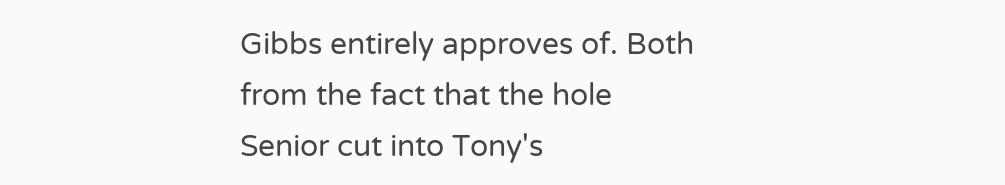Gibbs entirely approves of. Both from the fact that the hole Senior cut into Tony's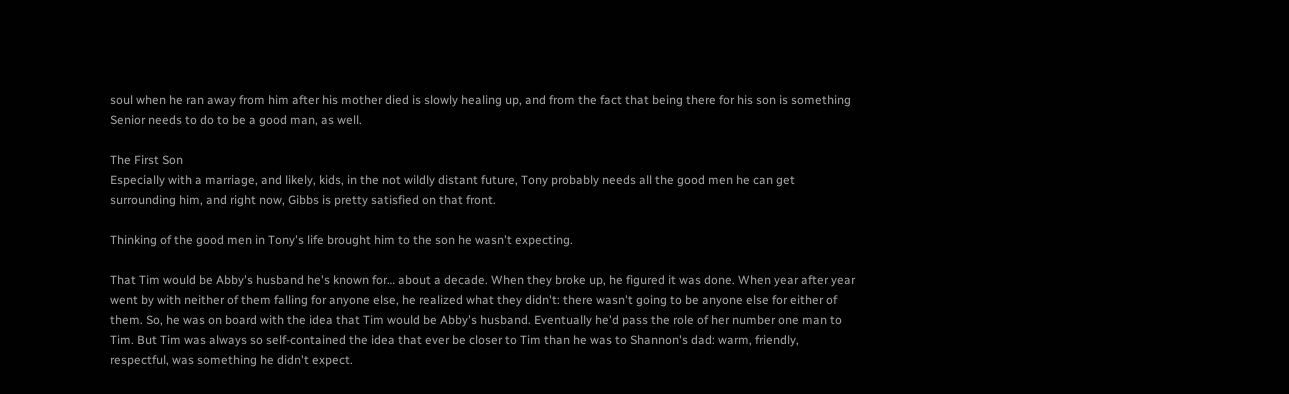soul when he ran away from him after his mother died is slowly healing up, and from the fact that being there for his son is something Senior needs to do to be a good man, as well.

The First Son
Especially with a marriage, and likely, kids, in the not wildly distant future, Tony probably needs all the good men he can get surrounding him, and right now, Gibbs is pretty satisfied on that front.

Thinking of the good men in Tony's life brought him to the son he wasn't expecting.

That Tim would be Abby's husband he's known for… about a decade. When they broke up, he figured it was done. When year after year went by with neither of them falling for anyone else, he realized what they didn't: there wasn't going to be anyone else for either of them. So, he was on board with the idea that Tim would be Abby's husband. Eventually he'd pass the role of her number one man to Tim. But Tim was always so self-contained the idea that ever be closer to Tim than he was to Shannon's dad: warm, friendly, respectful, was something he didn't expect.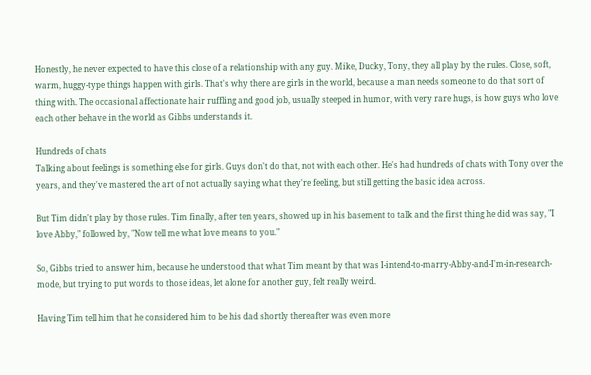Honestly, he never expected to have this close of a relationship with any guy. Mike, Ducky, Tony, they all play by the rules. Close, soft, warm, huggy-type things happen with girls. That's why there are girls in the world, because a man needs someone to do that sort of thing with. The occasional affectionate hair ruffling and good job, usually steeped in humor, with very rare hugs, is how guys who love each other behave in the world as Gibbs understands it.

Hundreds of chats
Talking about feelings is something else for girls. Guys don't do that, not with each other. He's had hundreds of chats with Tony over the years, and they've mastered the art of not actually saying what they're feeling, but still getting the basic idea across.

But Tim didn't play by those rules. Tim finally, after ten years, showed up in his basement to talk and the first thing he did was say, "I love Abby," followed by, "Now tell me what love means to you."

So, Gibbs tried to answer him, because he understood that what Tim meant by that was I-intend-to-marry-Abby-and-I'm-in-research-mode, but trying to put words to those ideas, let alone for another guy, felt really weird.

Having Tim tell him that he considered him to be his dad shortly thereafter was even more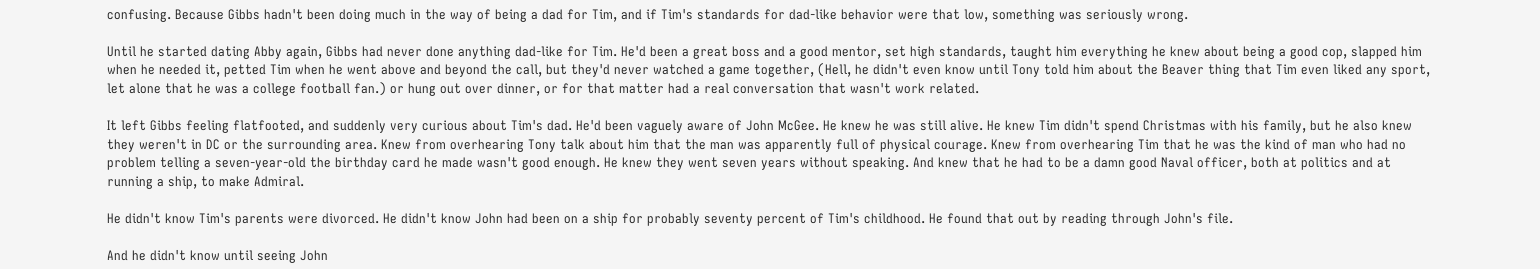confusing. Because Gibbs hadn't been doing much in the way of being a dad for Tim, and if Tim's standards for dad-like behavior were that low, something was seriously wrong.

Until he started dating Abby again, Gibbs had never done anything dad-like for Tim. He'd been a great boss and a good mentor, set high standards, taught him everything he knew about being a good cop, slapped him when he needed it, petted Tim when he went above and beyond the call, but they'd never watched a game together, (Hell, he didn't even know until Tony told him about the Beaver thing that Tim even liked any sport, let alone that he was a college football fan.) or hung out over dinner, or for that matter had a real conversation that wasn't work related.

It left Gibbs feeling flatfooted, and suddenly very curious about Tim's dad. He'd been vaguely aware of John McGee. He knew he was still alive. He knew Tim didn't spend Christmas with his family, but he also knew they weren't in DC or the surrounding area. Knew from overhearing Tony talk about him that the man was apparently full of physical courage. Knew from overhearing Tim that he was the kind of man who had no problem telling a seven-year-old the birthday card he made wasn't good enough. He knew they went seven years without speaking. And knew that he had to be a damn good Naval officer, both at politics and at running a ship, to make Admiral.

He didn't know Tim's parents were divorced. He didn't know John had been on a ship for probably seventy percent of Tim's childhood. He found that out by reading through John's file.

And he didn't know until seeing John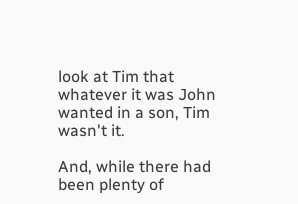look at Tim that whatever it was John wanted in a son, Tim wasn't it.

And, while there had been plenty of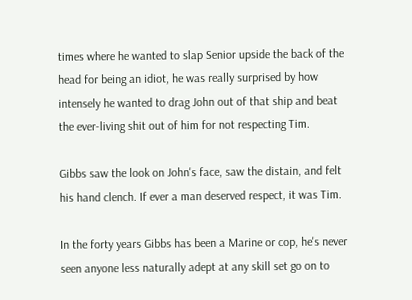times where he wanted to slap Senior upside the back of the head for being an idiot, he was really surprised by how intensely he wanted to drag John out of that ship and beat the ever-living shit out of him for not respecting Tim.

Gibbs saw the look on John's face, saw the distain, and felt his hand clench. If ever a man deserved respect, it was Tim.

In the forty years Gibbs has been a Marine or cop, he's never seen anyone less naturally adept at any skill set go on to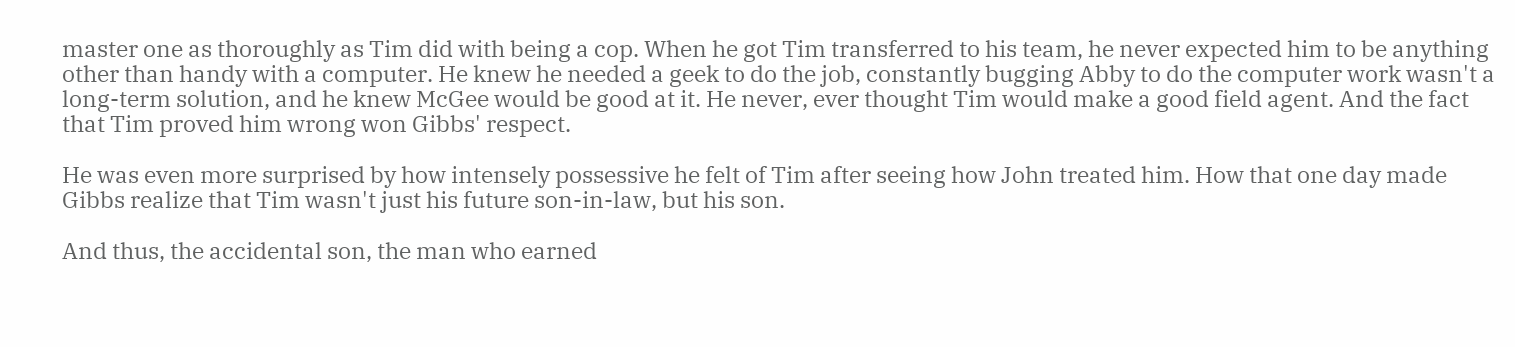master one as thoroughly as Tim did with being a cop. When he got Tim transferred to his team, he never expected him to be anything other than handy with a computer. He knew he needed a geek to do the job, constantly bugging Abby to do the computer work wasn't a long-term solution, and he knew McGee would be good at it. He never, ever thought Tim would make a good field agent. And the fact that Tim proved him wrong won Gibbs' respect.

He was even more surprised by how intensely possessive he felt of Tim after seeing how John treated him. How that one day made Gibbs realize that Tim wasn't just his future son-in-law, but his son.

And thus, the accidental son, the man who earned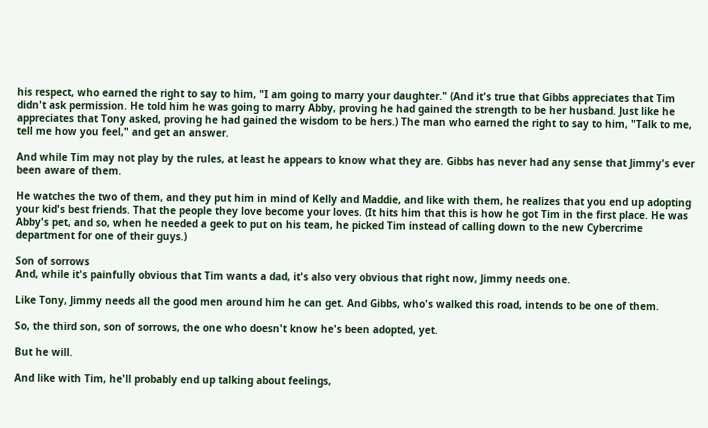his respect, who earned the right to say to him, "I am going to marry your daughter." (And it's true that Gibbs appreciates that Tim didn't ask permission. He told him he was going to marry Abby, proving he had gained the strength to be her husband. Just like he appreciates that Tony asked, proving he had gained the wisdom to be hers.) The man who earned the right to say to him, "Talk to me, tell me how you feel," and get an answer.

And while Tim may not play by the rules, at least he appears to know what they are. Gibbs has never had any sense that Jimmy's ever been aware of them.

He watches the two of them, and they put him in mind of Kelly and Maddie, and like with them, he realizes that you end up adopting your kid's best friends. That the people they love become your loves. (It hits him that this is how he got Tim in the first place. He was Abby's pet, and so, when he needed a geek to put on his team, he picked Tim instead of calling down to the new Cybercrime department for one of their guys.)

Son of sorrows
And, while it's painfully obvious that Tim wants a dad, it's also very obvious that right now, Jimmy needs one.

Like Tony, Jimmy needs all the good men around him he can get. And Gibbs, who's walked this road, intends to be one of them.

So, the third son, son of sorrows, the one who doesn't know he's been adopted, yet.

But he will.

And like with Tim, he'll probably end up talking about feelings,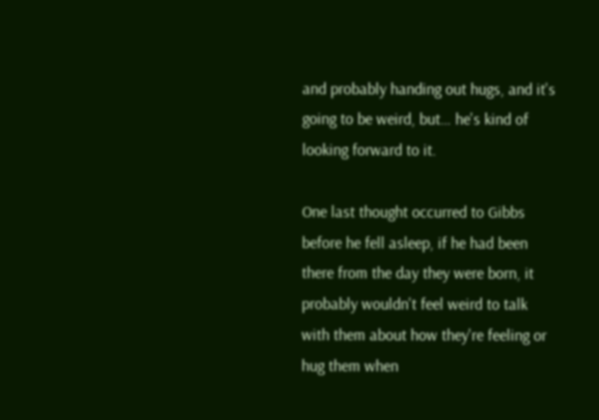and probably handing out hugs, and it's going to be weird, but… he's kind of looking forward to it.

One last thought occurred to Gibbs before he fell asleep, if he had been there from the day they were born, it probably wouldn't feel weird to talk with them about how they're feeling or hug them when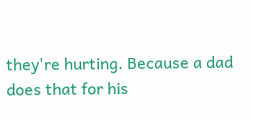they're hurting. Because a dad does that for his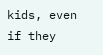kids, even if they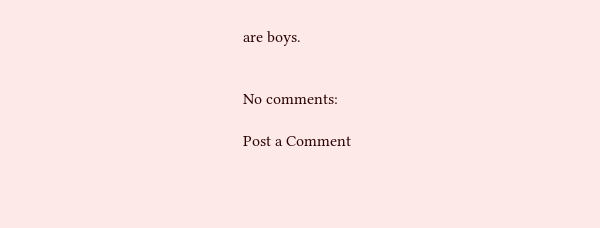are boys.


No comments:

Post a Comment